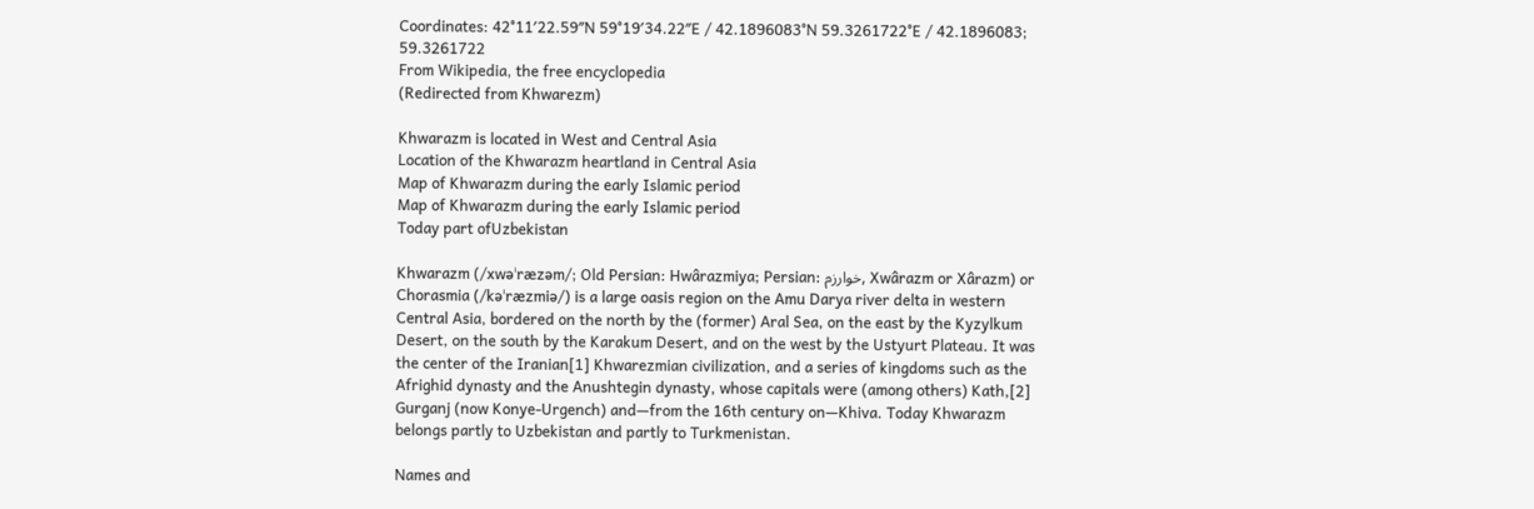Coordinates: 42°11′22.59″N 59°19′34.22″E / 42.1896083°N 59.3261722°E / 42.1896083; 59.3261722
From Wikipedia, the free encyclopedia
(Redirected from Khwarezm)

Khwarazm is located in West and Central Asia
Location of the Khwarazm heartland in Central Asia
Map of Khwarazm during the early Islamic period
Map of Khwarazm during the early Islamic period
Today part ofUzbekistan

Khwarazm (/xwəˈræzəm/; Old Persian: Hwârazmiya; Persian: خوارزم, Xwârazm or Xârazm) or Chorasmia (/kəˈræzmiə/) is a large oasis region on the Amu Darya river delta in western Central Asia, bordered on the north by the (former) Aral Sea, on the east by the Kyzylkum Desert, on the south by the Karakum Desert, and on the west by the Ustyurt Plateau. It was the center of the Iranian[1] Khwarezmian civilization, and a series of kingdoms such as the Afrighid dynasty and the Anushtegin dynasty, whose capitals were (among others) Kath,[2] Gurganj (now Konye-Urgench) and—from the 16th century on—Khiva. Today Khwarazm belongs partly to Uzbekistan and partly to Turkmenistan.

Names and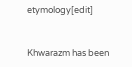etymology[edit]


Khwarazm has been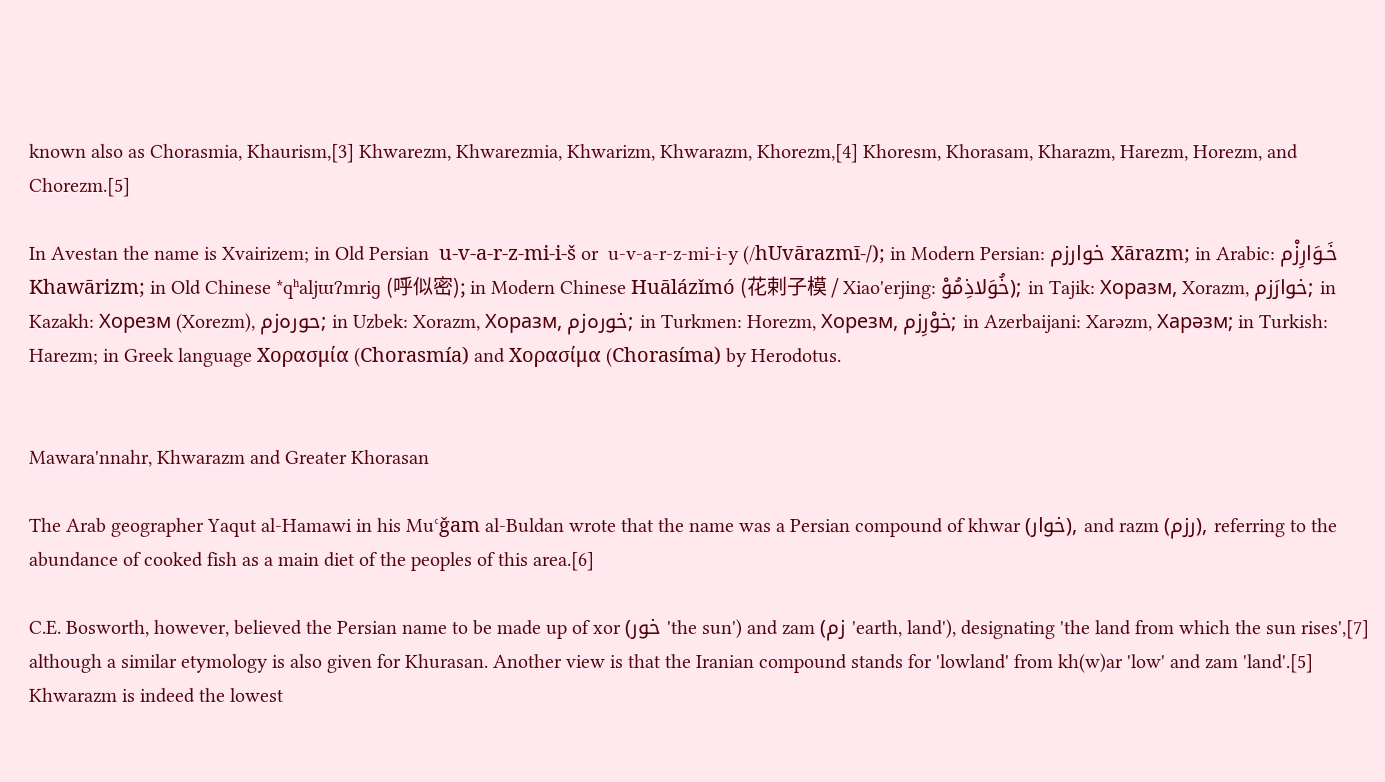known also as Chorasmia, Khaurism,[3] Khwarezm, Khwarezmia, Khwarizm, Khwarazm, Khorezm,[4] Khoresm, Khorasam, Kharazm, Harezm, Horezm, and Chorezm.[5]

In Avestan the name is Xvairizem; in Old Persian  u-v-a-r-z-mi-i-š or  u-v-a-r-z-mi-i-y (/hUvārazmī-/); in Modern Persian: خوارزم Xārazm; in Arabic: خَـوَارِزْم Khawārizm; in Old Chinese *qʰaljɯʔmriɡ (呼似密); in Modern Chinese Huālázǐmó (花剌子模 / Xiao'erjing: خُوَلاذِمُوْ); in Tajik: Хоразм, Xorazm, خوارَزم; in Kazakh: Хорезм (Xorezm), حورەزم; in Uzbek: Xorazm, Хоразм, خورەزم; in Turkmen: Horezm, Хорезм, خوْرِزم; in Azerbaijani: Xarəzm, Харәзм; in Turkish: Harezm; in Greek language Χορασμία (Chorasmía) and Χορασίμα (Chorasíma) by Herodotus.


Mawara'nnahr, Khwarazm and Greater Khorasan

The Arab geographer Yaqut al-Hamawi in his Muʿǧam al-Buldan wrote that the name was a Persian compound of khwar (خوار), and razm (رزم), referring to the abundance of cooked fish as a main diet of the peoples of this area.[6]

C.E. Bosworth, however, believed the Persian name to be made up of xor (خور 'the sun') and zam (زم 'earth, land'), designating 'the land from which the sun rises',[7] although a similar etymology is also given for Khurasan. Another view is that the Iranian compound stands for 'lowland' from kh(w)ar 'low' and zam 'land'.[5] Khwarazm is indeed the lowest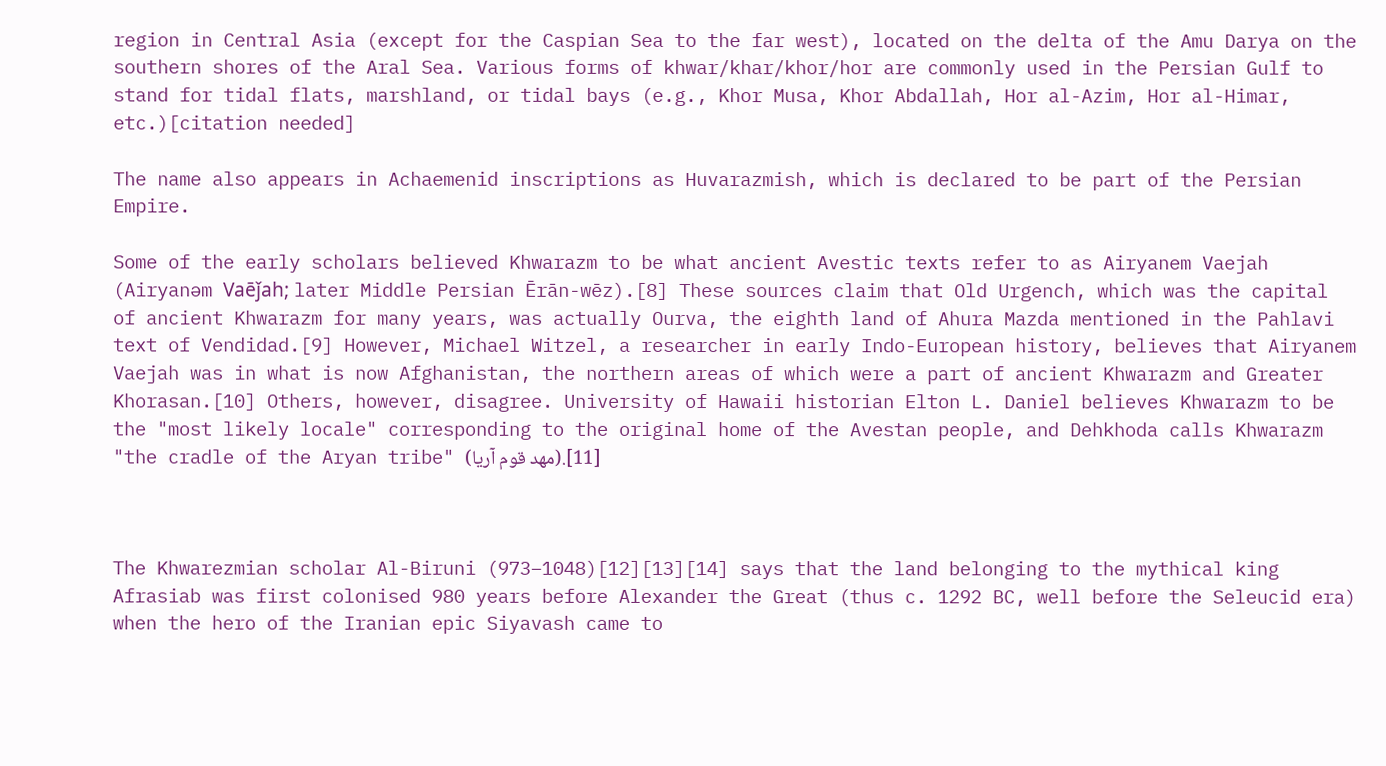region in Central Asia (except for the Caspian Sea to the far west), located on the delta of the Amu Darya on the southern shores of the Aral Sea. Various forms of khwar/khar/khor/hor are commonly used in the Persian Gulf to stand for tidal flats, marshland, or tidal bays (e.g., Khor Musa, Khor Abdallah, Hor al-Azim, Hor al-Himar, etc.)[citation needed]

The name also appears in Achaemenid inscriptions as Huvarazmish, which is declared to be part of the Persian Empire.

Some of the early scholars believed Khwarazm to be what ancient Avestic texts refer to as Airyanem Vaejah (Airyanəm Vaēǰah; later Middle Persian Ērān-wēz).[8] These sources claim that Old Urgench, which was the capital of ancient Khwarazm for many years, was actually Ourva, the eighth land of Ahura Mazda mentioned in the Pahlavi text of Vendidad.[9] However, Michael Witzel, a researcher in early Indo-European history, believes that Airyanem Vaejah was in what is now Afghanistan, the northern areas of which were a part of ancient Khwarazm and Greater Khorasan.[10] Others, however, disagree. University of Hawaii historian Elton L. Daniel believes Khwarazm to be the "most likely locale" corresponding to the original home of the Avestan people, and Dehkhoda calls Khwarazm "the cradle of the Aryan tribe" (مهد قوم آریا).[11]



The Khwarezmian scholar Al-Biruni (973–1048)[12][13][14] says that the land belonging to the mythical king Afrasiab was first colonised 980 years before Alexander the Great (thus c. 1292 BC, well before the Seleucid era) when the hero of the Iranian epic Siyavash came to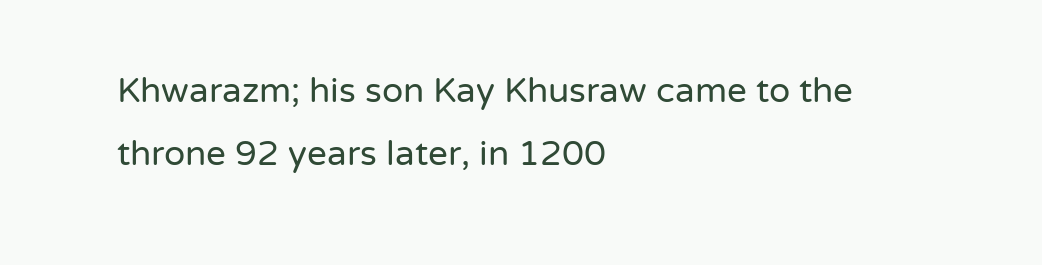Khwarazm; his son Kay Khusraw came to the throne 92 years later, in 1200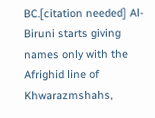BC.[citation needed] Al-Biruni starts giving names only with the Afrighid line of Khwarazmshahs,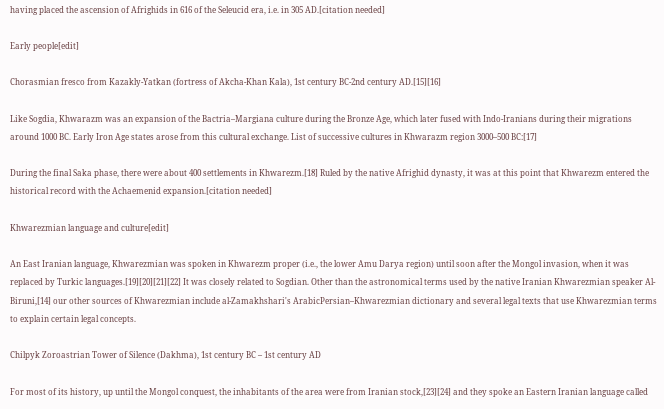having placed the ascension of Afrighids in 616 of the Seleucid era, i.e. in 305 AD.[citation needed]

Early people[edit]

Chorasmian fresco from Kazakly-Yatkan (fortress of Akcha-Khan Kala), 1st century BC-2nd century AD.[15][16]

Like Sogdia, Khwarazm was an expansion of the Bactria–Margiana culture during the Bronze Age, which later fused with Indo-Iranians during their migrations around 1000 BC. Early Iron Age states arose from this cultural exchange. List of successive cultures in Khwarazm region 3000–500 BC:[17]

During the final Saka phase, there were about 400 settlements in Khwarezm.[18] Ruled by the native Afrighid dynasty, it was at this point that Khwarezm entered the historical record with the Achaemenid expansion.[citation needed]

Khwarezmian language and culture[edit]

An East Iranian language, Khwarezmian was spoken in Khwarezm proper (i.e., the lower Amu Darya region) until soon after the Mongol invasion, when it was replaced by Turkic languages.[19][20][21][22] It was closely related to Sogdian. Other than the astronomical terms used by the native Iranian Khwarezmian speaker Al-Biruni,[14] our other sources of Khwarezmian include al-Zamakhshari's ArabicPersian–Khwarezmian dictionary and several legal texts that use Khwarezmian terms to explain certain legal concepts.

Chilpyk Zoroastrian Tower of Silence (Dakhma), 1st century BC – 1st century AD

For most of its history, up until the Mongol conquest, the inhabitants of the area were from Iranian stock,[23][24] and they spoke an Eastern Iranian language called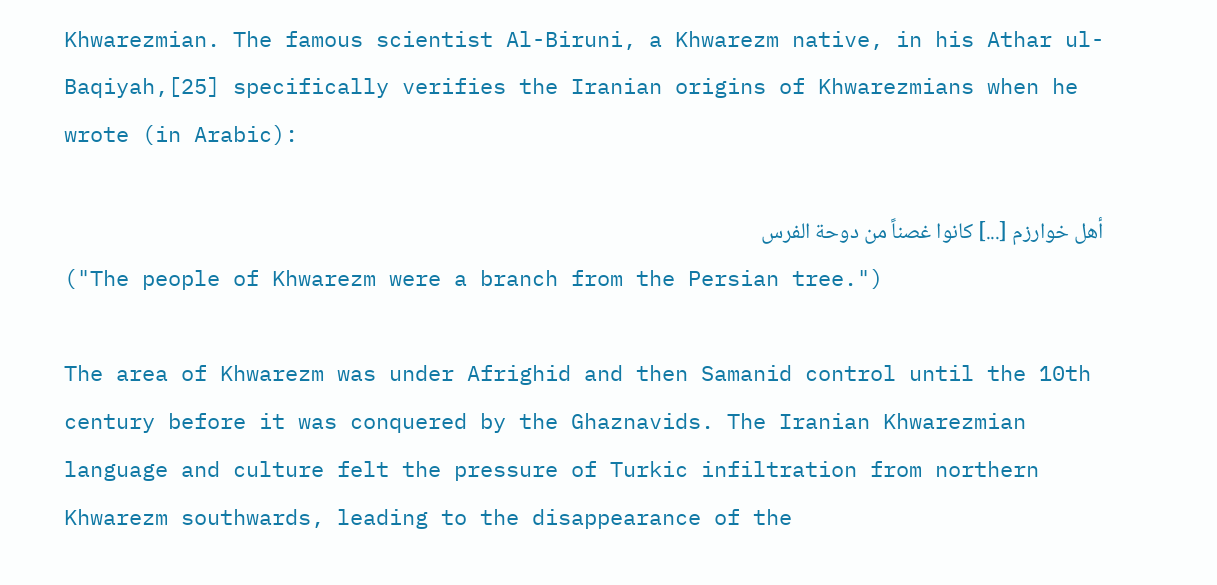Khwarezmian. The famous scientist Al-Biruni, a Khwarezm native, in his Athar ul-Baqiyah,[25] specifically verifies the Iranian origins of Khwarezmians when he wrote (in Arabic):

أهل خوارزم [...] کانوا غصناً من دوحة الفرس
("The people of Khwarezm were a branch from the Persian tree.")

The area of Khwarezm was under Afrighid and then Samanid control until the 10th century before it was conquered by the Ghaznavids. The Iranian Khwarezmian language and culture felt the pressure of Turkic infiltration from northern Khwarezm southwards, leading to the disappearance of the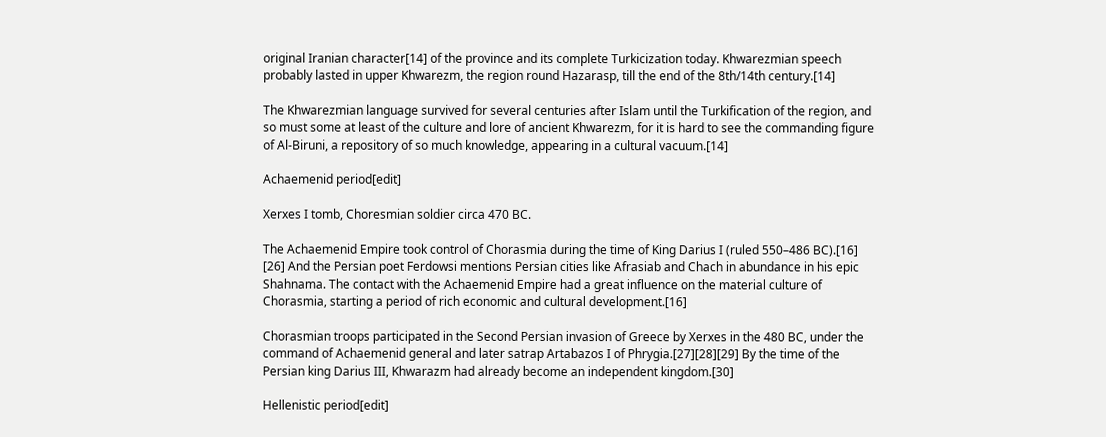original Iranian character[14] of the province and its complete Turkicization today. Khwarezmian speech probably lasted in upper Khwarezm, the region round Hazarasp, till the end of the 8th/14th century.[14]

The Khwarezmian language survived for several centuries after Islam until the Turkification of the region, and so must some at least of the culture and lore of ancient Khwarezm, for it is hard to see the commanding figure of Al-Biruni, a repository of so much knowledge, appearing in a cultural vacuum.[14]

Achaemenid period[edit]

Xerxes I tomb, Choresmian soldier circa 470 BC.

The Achaemenid Empire took control of Chorasmia during the time of King Darius I (ruled 550–486 BC).[16] [26] And the Persian poet Ferdowsi mentions Persian cities like Afrasiab and Chach in abundance in his epic Shahnama. The contact with the Achaemenid Empire had a great influence on the material culture of Chorasmia, starting a period of rich economic and cultural development.[16]

Chorasmian troops participated in the Second Persian invasion of Greece by Xerxes in the 480 BC, under the command of Achaemenid general and later satrap Artabazos I of Phrygia.[27][28][29] By the time of the Persian king Darius III, Khwarazm had already become an independent kingdom.[30]

Hellenistic period[edit]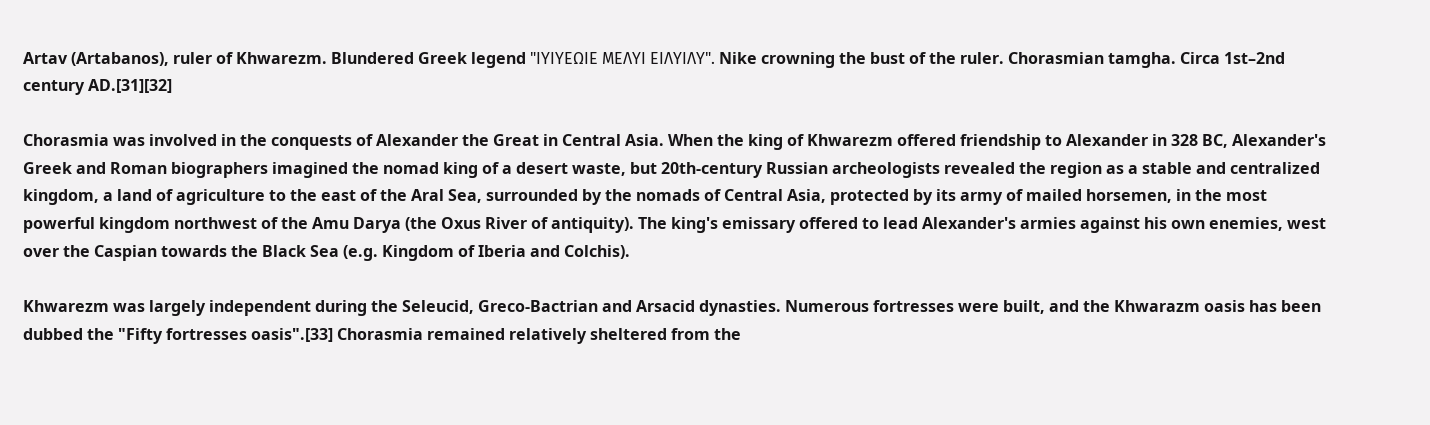Artav (Artabanos), ruler of Khwarezm. Blundered Greek legend "ΙΥΙΥΕΩΙΕ ΜΕΛΥΙ ΕΙΛΥΙΛΥ". Nike crowning the bust of the ruler. Chorasmian tamgha. Circa 1st–2nd century AD.[31][32]

Chorasmia was involved in the conquests of Alexander the Great in Central Asia. When the king of Khwarezm offered friendship to Alexander in 328 BC, Alexander's Greek and Roman biographers imagined the nomad king of a desert waste, but 20th-century Russian archeologists revealed the region as a stable and centralized kingdom, a land of agriculture to the east of the Aral Sea, surrounded by the nomads of Central Asia, protected by its army of mailed horsemen, in the most powerful kingdom northwest of the Amu Darya (the Oxus River of antiquity). The king's emissary offered to lead Alexander's armies against his own enemies, west over the Caspian towards the Black Sea (e.g. Kingdom of Iberia and Colchis).

Khwarezm was largely independent during the Seleucid, Greco-Bactrian and Arsacid dynasties. Numerous fortresses were built, and the Khwarazm oasis has been dubbed the "Fifty fortresses oasis".[33] Chorasmia remained relatively sheltered from the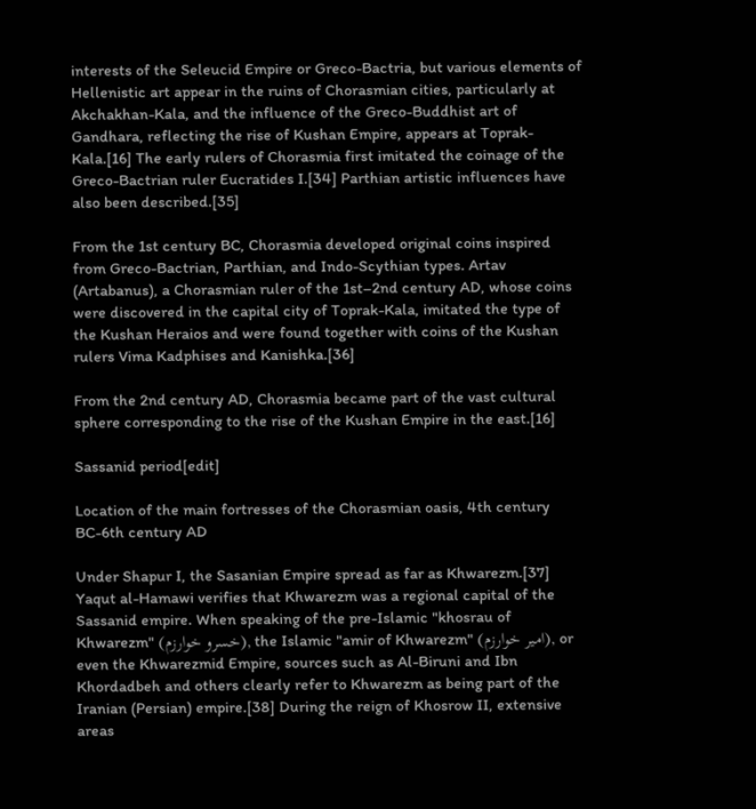interests of the Seleucid Empire or Greco-Bactria, but various elements of Hellenistic art appear in the ruins of Chorasmian cities, particularly at Akchakhan-Kala, and the influence of the Greco-Buddhist art of Gandhara, reflecting the rise of Kushan Empire, appears at Toprak-Kala.[16] The early rulers of Chorasmia first imitated the coinage of the Greco-Bactrian ruler Eucratides I.[34] Parthian artistic influences have also been described.[35]

From the 1st century BC, Chorasmia developed original coins inspired from Greco-Bactrian, Parthian, and Indo-Scythian types. Artav (Artabanus), a Chorasmian ruler of the 1st–2nd century AD, whose coins were discovered in the capital city of Toprak-Kala, imitated the type of the Kushan Heraios and were found together with coins of the Kushan rulers Vima Kadphises and Kanishka.[36]

From the 2nd century AD, Chorasmia became part of the vast cultural sphere corresponding to the rise of the Kushan Empire in the east.[16]

Sassanid period[edit]

Location of the main fortresses of the Chorasmian oasis, 4th century BC-6th century AD

Under Shapur I, the Sasanian Empire spread as far as Khwarezm.[37] Yaqut al-Hamawi verifies that Khwarezm was a regional capital of the Sassanid empire. When speaking of the pre-Islamic "khosrau of Khwarezm" (خسرو خوارزم), the Islamic "amir of Khwarezm" (امیر خوارزم), or even the Khwarezmid Empire, sources such as Al-Biruni and Ibn Khordadbeh and others clearly refer to Khwarezm as being part of the Iranian (Persian) empire.[38] During the reign of Khosrow II, extensive areas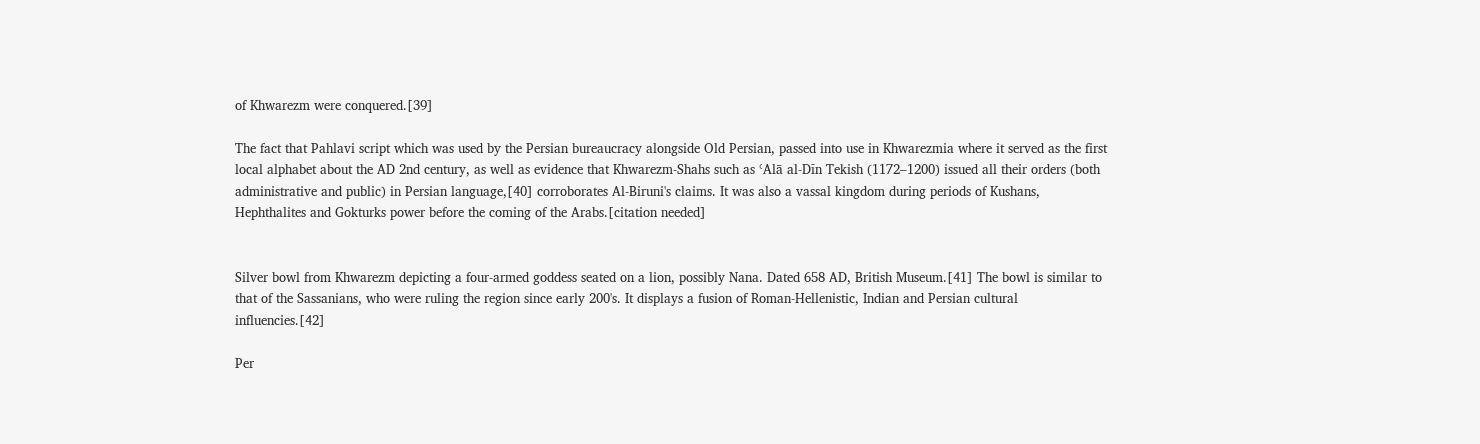of Khwarezm were conquered.[39]

The fact that Pahlavi script which was used by the Persian bureaucracy alongside Old Persian, passed into use in Khwarezmia where it served as the first local alphabet about the AD 2nd century, as well as evidence that Khwarezm-Shahs such as ʿAlā al-Dīn Tekish (1172–1200) issued all their orders (both administrative and public) in Persian language,[40] corroborates Al-Biruni's claims. It was also a vassal kingdom during periods of Kushans, Hephthalites and Gokturks power before the coming of the Arabs.[citation needed]


Silver bowl from Khwarezm depicting a four-armed goddess seated on a lion, possibly Nana. Dated 658 AD, British Museum.[41] The bowl is similar to that of the Sassanians, who were ruling the region since early 200's. It displays a fusion of Roman-Hellenistic, Indian and Persian cultural influencies.[42]

Per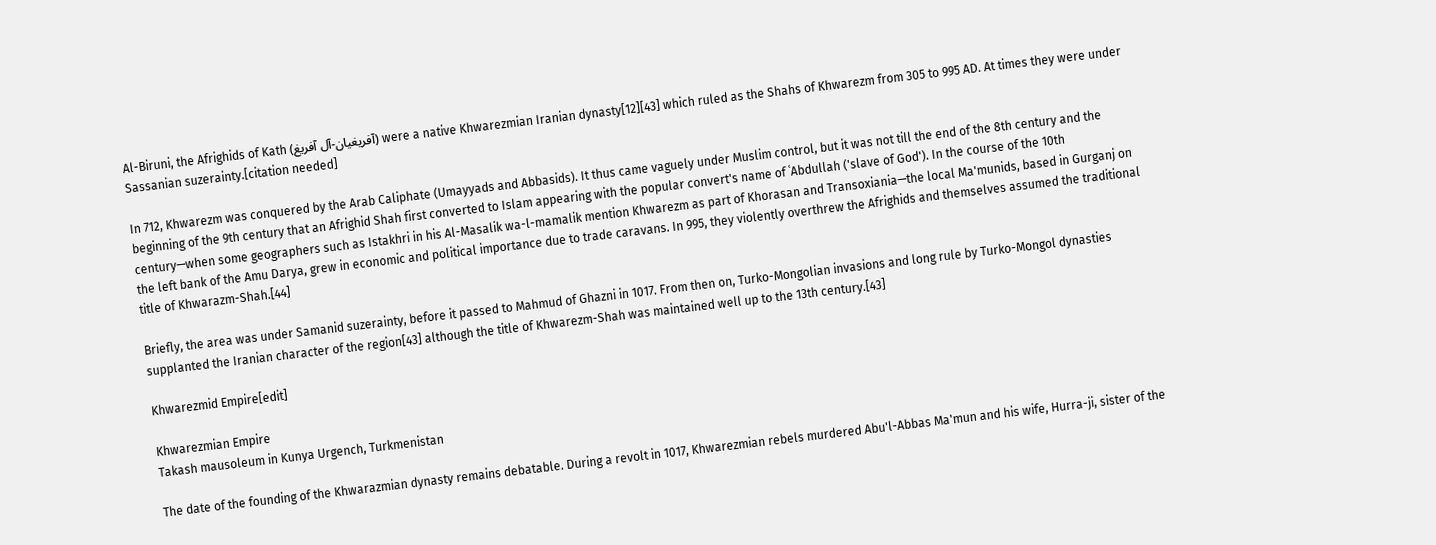Al-Biruni, the Afrighids of Kath (آفریغیان-آل آفریغ) were a native Khwarezmian Iranian dynasty[12][43] which ruled as the Shahs of Khwarezm from 305 to 995 AD. At times they were under Sassanian suzerainty.[citation needed]

In 712, Khwarezm was conquered by the Arab Caliphate (Umayyads and Abbasids). It thus came vaguely under Muslim control, but it was not till the end of the 8th century and the beginning of the 9th century that an Afrighid Shah first converted to Islam appearing with the popular convert's name of ʿAbdullah ('slave of God'). In the course of the 10th century—when some geographers such as Istakhri in his Al-Masalik wa-l-mamalik mention Khwarezm as part of Khorasan and Transoxiania—the local Ma'munids, based in Gurganj on the left bank of the Amu Darya, grew in economic and political importance due to trade caravans. In 995, they violently overthrew the Afrighids and themselves assumed the traditional title of Khwarazm-Shah.[44]

Briefly, the area was under Samanid suzerainty, before it passed to Mahmud of Ghazni in 1017. From then on, Turko-Mongolian invasions and long rule by Turko-Mongol dynasties supplanted the Iranian character of the region[43] although the title of Khwarezm-Shah was maintained well up to the 13th century.[43]

Khwarezmid Empire[edit]

Khwarezmian Empire
Takash mausoleum in Kunya Urgench, Turkmenistan

The date of the founding of the Khwarazmian dynasty remains debatable. During a revolt in 1017, Khwarezmian rebels murdered Abu'l-Abbas Ma'mun and his wife, Hurra-ji, sister of the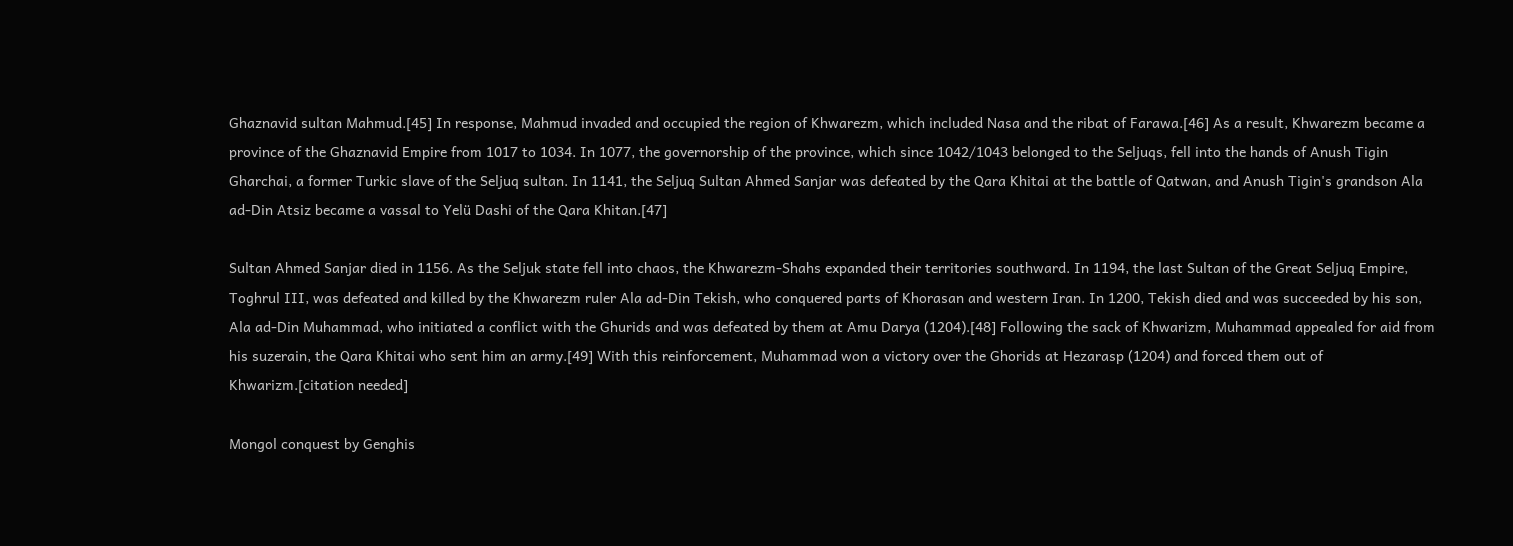Ghaznavid sultan Mahmud.[45] In response, Mahmud invaded and occupied the region of Khwarezm, which included Nasa and the ribat of Farawa.[46] As a result, Khwarezm became a province of the Ghaznavid Empire from 1017 to 1034. In 1077, the governorship of the province, which since 1042/1043 belonged to the Seljuqs, fell into the hands of Anush Tigin Gharchai, a former Turkic slave of the Seljuq sultan. In 1141, the Seljuq Sultan Ahmed Sanjar was defeated by the Qara Khitai at the battle of Qatwan, and Anush Tigin's grandson Ala ad-Din Atsiz became a vassal to Yelü Dashi of the Qara Khitan.[47]

Sultan Ahmed Sanjar died in 1156. As the Seljuk state fell into chaos, the Khwarezm-Shahs expanded their territories southward. In 1194, the last Sultan of the Great Seljuq Empire, Toghrul III, was defeated and killed by the Khwarezm ruler Ala ad-Din Tekish, who conquered parts of Khorasan and western Iran. In 1200, Tekish died and was succeeded by his son, Ala ad-Din Muhammad, who initiated a conflict with the Ghurids and was defeated by them at Amu Darya (1204).[48] Following the sack of Khwarizm, Muhammad appealed for aid from his suzerain, the Qara Khitai who sent him an army.[49] With this reinforcement, Muhammad won a victory over the Ghorids at Hezarasp (1204) and forced them out of Khwarizm.[citation needed]

Mongol conquest by Genghis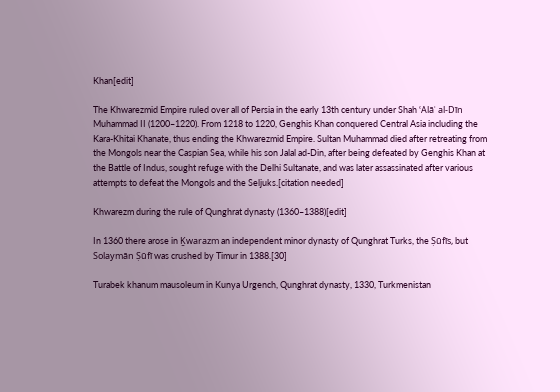Khan[edit]

The Khwarezmid Empire ruled over all of Persia in the early 13th century under Shah ʿAlāʾ al-Dīn Muhammad II (1200–1220). From 1218 to 1220, Genghis Khan conquered Central Asia including the Kara-Khitai Khanate, thus ending the Khwarezmid Empire. Sultan Muhammad died after retreating from the Mongols near the Caspian Sea, while his son Jalal ad-Din, after being defeated by Genghis Khan at the Battle of Indus, sought refuge with the Delhi Sultanate, and was later assassinated after various attempts to defeat the Mongols and the Seljuks.[citation needed]

Khwarezm during the rule of Qunghrat dynasty (1360–1388)[edit]

In 1360 there arose in Ḵwarazm an independent minor dynasty of Qunghrat Turks, the Ṣūfīs, but Solaymān Ṣūfī was crushed by Timur in 1388.[30]

Turabek khanum mausoleum in Kunya Urgench, Qunghrat dynasty, 1330, Turkmenistan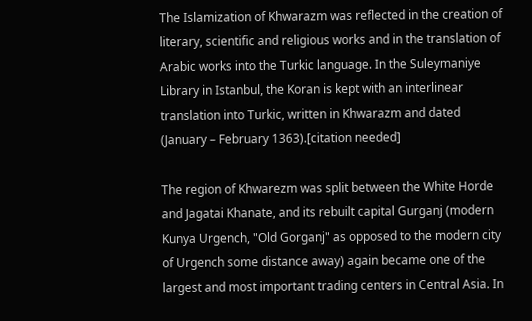The Islamization of Khwarazm was reflected in the creation of literary, scientific and religious works and in the translation of Arabic works into the Turkic language. In the Suleymaniye Library in Istanbul, the Koran is kept with an interlinear translation into Turkic, written in Khwarazm and dated (January – February 1363).[citation needed]

The region of Khwarezm was split between the White Horde and Jagatai Khanate, and its rebuilt capital Gurganj (modern Kunya Urgench, "Old Gorganj" as opposed to the modern city of Urgench some distance away) again became one of the largest and most important trading centers in Central Asia. In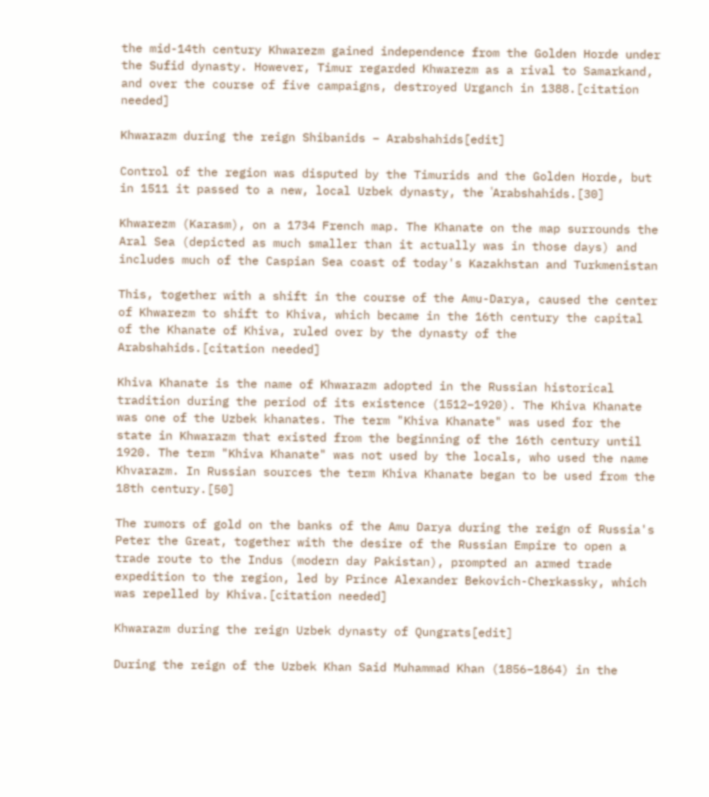the mid-14th century Khwarezm gained independence from the Golden Horde under the Sufid dynasty. However, Timur regarded Khwarezm as a rival to Samarkand, and over the course of five campaigns, destroyed Urganch in 1388.[citation needed]

Khwarazm during the reign Shibanids – Arabshahids[edit]

Control of the region was disputed by the Timurids and the Golden Horde, but in 1511 it passed to a new, local Uzbek dynasty, the ʿArabshahids.[30]

Khwarezm (Karasm), on a 1734 French map. The Khanate on the map surrounds the Aral Sea (depicted as much smaller than it actually was in those days) and includes much of the Caspian Sea coast of today's Kazakhstan and Turkmenistan

This, together with a shift in the course of the Amu-Darya, caused the center of Khwarezm to shift to Khiva, which became in the 16th century the capital of the Khanate of Khiva, ruled over by the dynasty of the Arabshahids.[citation needed]

Khiva Khanate is the name of Khwarazm adopted in the Russian historical tradition during the period of its existence (1512–1920). The Khiva Khanate was one of the Uzbek khanates. The term "Khiva Khanate" was used for the state in Khwarazm that existed from the beginning of the 16th century until 1920. The term "Khiva Khanate" was not used by the locals, who used the name Khvarazm. In Russian sources the term Khiva Khanate began to be used from the 18th century.[50]

The rumors of gold on the banks of the Amu Darya during the reign of Russia's Peter the Great, together with the desire of the Russian Empire to open a trade route to the Indus (modern day Pakistan), prompted an armed trade expedition to the region, led by Prince Alexander Bekovich-Cherkassky, which was repelled by Khiva.[citation needed]

Khwarazm during the reign Uzbek dynasty of Qungrats[edit]

During the reign of the Uzbek Khan Said Muhammad Khan (1856–1864) in the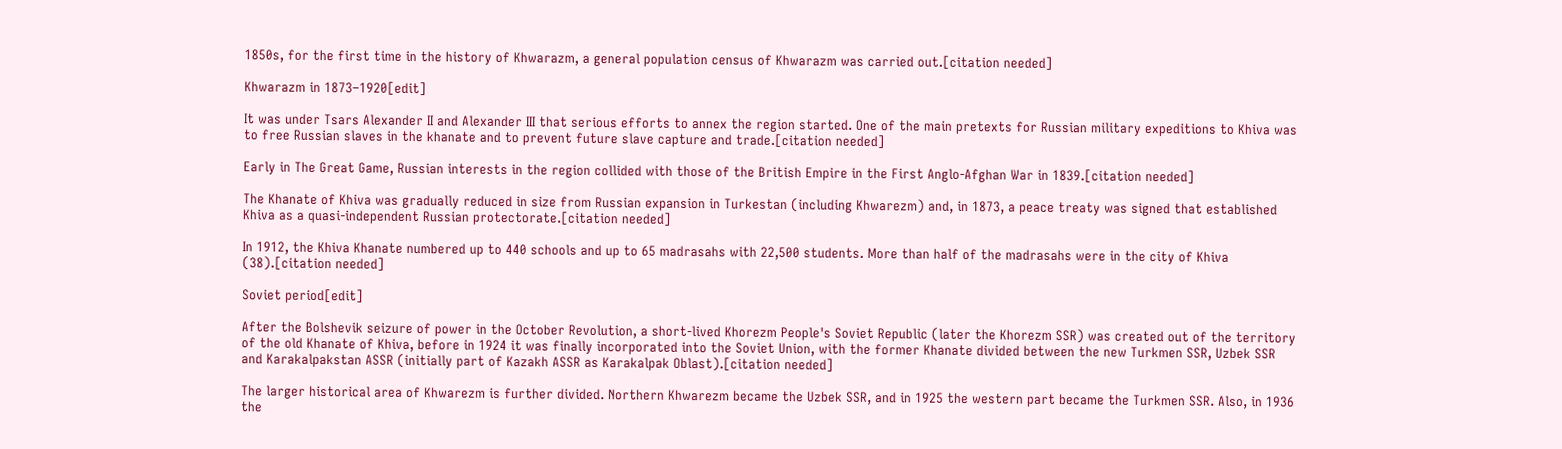1850s, for the first time in the history of Khwarazm, a general population census of Khwarazm was carried out.[citation needed]

Khwarazm in 1873–1920[edit]

It was under Tsars Alexander II and Alexander III that serious efforts to annex the region started. One of the main pretexts for Russian military expeditions to Khiva was to free Russian slaves in the khanate and to prevent future slave capture and trade.[citation needed]

Early in The Great Game, Russian interests in the region collided with those of the British Empire in the First Anglo-Afghan War in 1839.[citation needed]

The Khanate of Khiva was gradually reduced in size from Russian expansion in Turkestan (including Khwarezm) and, in 1873, a peace treaty was signed that established Khiva as a quasi-independent Russian protectorate.[citation needed]

In 1912, the Khiva Khanate numbered up to 440 schools and up to 65 madrasahs with 22,500 students. More than half of the madrasahs were in the city of Khiva (38).[citation needed]

Soviet period[edit]

After the Bolshevik seizure of power in the October Revolution, a short-lived Khorezm People's Soviet Republic (later the Khorezm SSR) was created out of the territory of the old Khanate of Khiva, before in 1924 it was finally incorporated into the Soviet Union, with the former Khanate divided between the new Turkmen SSR, Uzbek SSR and Karakalpakstan ASSR (initially part of Kazakh ASSR as Karakalpak Oblast).[citation needed]

The larger historical area of Khwarezm is further divided. Northern Khwarezm became the Uzbek SSR, and in 1925 the western part became the Turkmen SSR. Also, in 1936 the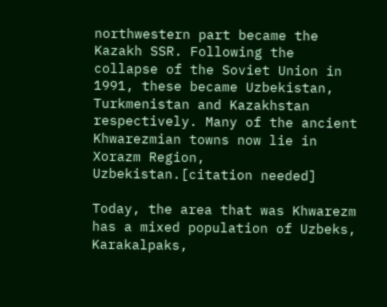northwestern part became the Kazakh SSR. Following the collapse of the Soviet Union in 1991, these became Uzbekistan, Turkmenistan and Kazakhstan respectively. Many of the ancient Khwarezmian towns now lie in Xorazm Region, Uzbekistan.[citation needed]

Today, the area that was Khwarezm has a mixed population of Uzbeks, Karakalpaks,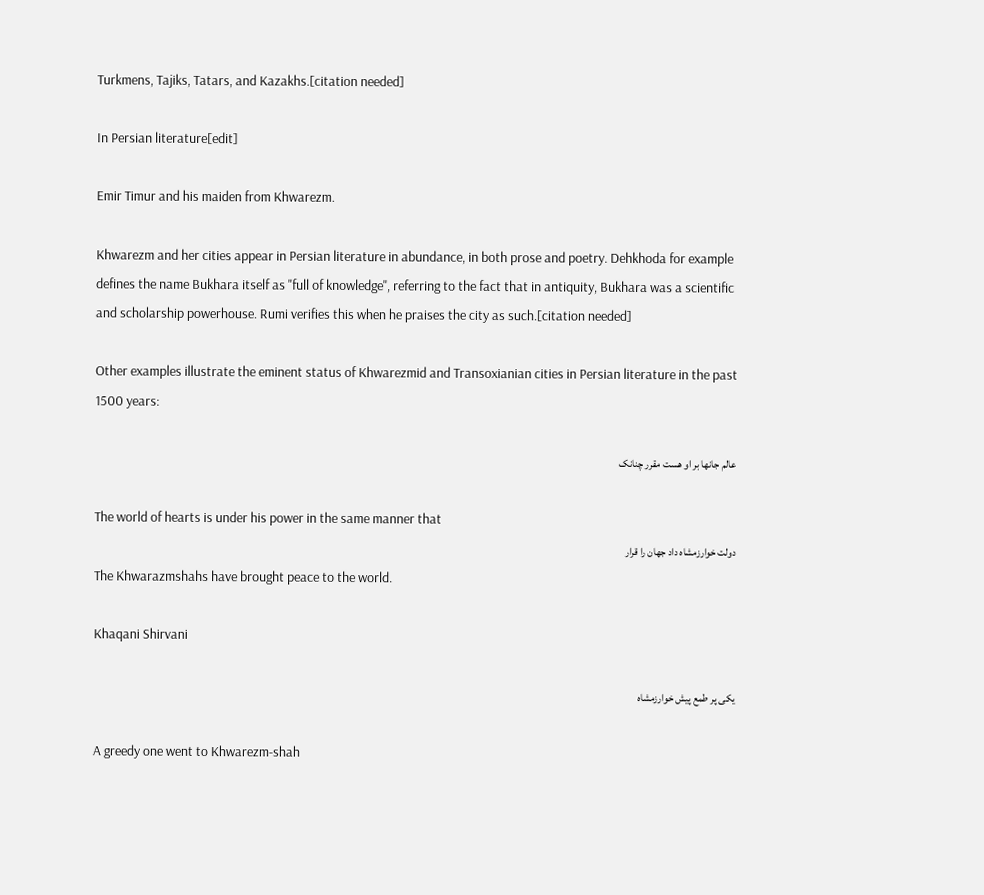Turkmens, Tajiks, Tatars, and Kazakhs.[citation needed]

In Persian literature[edit]

Emir Timur and his maiden from Khwarezm.

Khwarezm and her cities appear in Persian literature in abundance, in both prose and poetry. Dehkhoda for example defines the name Bukhara itself as "full of knowledge", referring to the fact that in antiquity, Bukhara was a scientific and scholarship powerhouse. Rumi verifies this when he praises the city as such.[citation needed]

Other examples illustrate the eminent status of Khwarezmid and Transoxianian cities in Persian literature in the past 1500 years:

عالم جانها بر او هست مقرر چنانک

The world of hearts is under his power in the same manner that
دولت خوارزمشاه داد جهان را قرار
The Khwarazmshahs have brought peace to the world.

Khaqani Shirvani

یکی پر طمع پیش خوارزمشاه

A greedy one went to Khwarezm-shah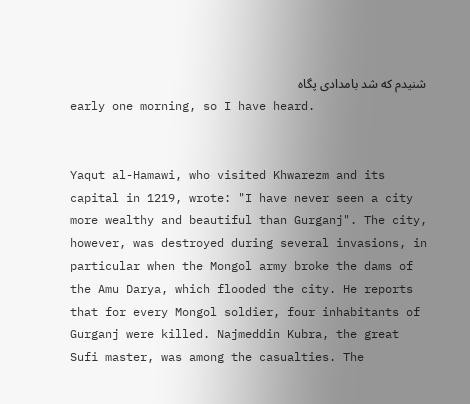شنیدم که شد بامدادی پگاه
early one morning, so I have heard.


Yaqut al-Hamawi, who visited Khwarezm and its capital in 1219, wrote: "I have never seen a city more wealthy and beautiful than Gurganj". The city, however, was destroyed during several invasions, in particular when the Mongol army broke the dams of the Amu Darya, which flooded the city. He reports that for every Mongol soldier, four inhabitants of Gurganj were killed. Najmeddin Kubra, the great Sufi master, was among the casualties. The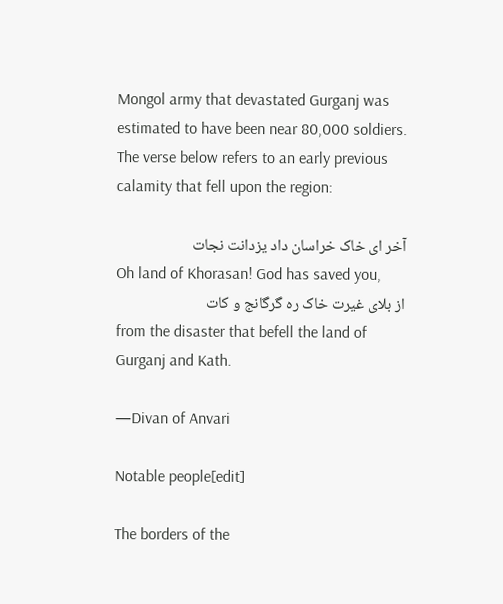Mongol army that devastated Gurganj was estimated to have been near 80,000 soldiers. The verse below refers to an early previous calamity that fell upon the region:

آخر ای خاک خراسان داد یزدانت نجات
Oh land of Khorasan! God has saved you,
از بلای غیرت خاک ره گرگانج و کات
from the disaster that befell the land of Gurganj and Kath.

—Divan of Anvari

Notable people[edit]

The borders of the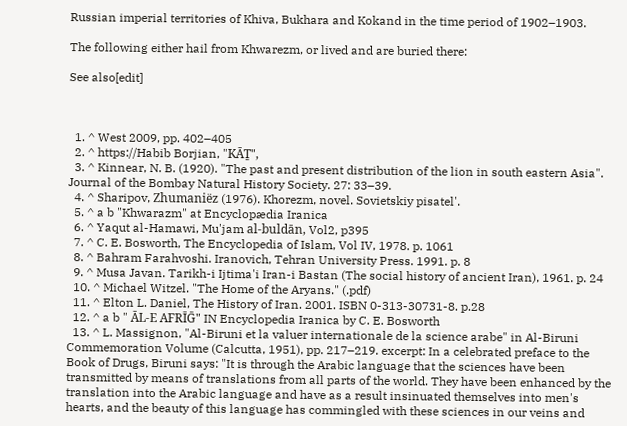Russian imperial territories of Khiva, Bukhara and Kokand in the time period of 1902–1903.

The following either hail from Khwarezm, or lived and are buried there:

See also[edit]



  1. ^ West 2009, pp. 402–405
  2. ^ https://Habib Borjian, "KĀṮ",
  3. ^ Kinnear, N. B. (1920). "The past and present distribution of the lion in south eastern Asia". Journal of the Bombay Natural History Society. 27: 33–39.
  4. ^ Sharipov, Zhumaniëz (1976). Khorezm, novel. Sovietskiy pisatel'.
  5. ^ a b "Khwarazm" at Encyclopædia Iranica
  6. ^ Yaqut al-Hamawi, Mu'jam al-buldān, Vol2, p395
  7. ^ C. E. Bosworth, The Encyclopedia of Islam, Vol IV, 1978. p. 1061
  8. ^ Bahram Farahvoshi. Iranovich, Tehran University Press. 1991. p. 8
  9. ^ Musa Javan. Tarikh-i Ijtima'i Iran-i Bastan (The social history of ancient Iran), 1961. p. 24
  10. ^ Michael Witzel. "The Home of the Aryans." (.pdf)
  11. ^ Elton L. Daniel, The History of Iran. 2001. ISBN 0-313-30731-8. p.28
  12. ^ a b " ĀL-E AFRĪḠ" IN Encyclopedia Iranica by C. E. Bosworth
  13. ^ L. Massignon, "Al-Biruni et la valuer internationale de la science arabe" in Al-Biruni Commemoration Volume (Calcutta, 1951), pp. 217–219. excerpt: In a celebrated preface to the Book of Drugs, Biruni says: "It is through the Arabic language that the sciences have been transmitted by means of translations from all parts of the world. They have been enhanced by the translation into the Arabic language and have as a result insinuated themselves into men's hearts, and the beauty of this language has commingled with these sciences in our veins and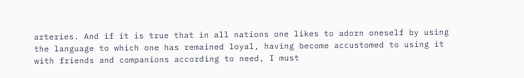arteries. And if it is true that in all nations one likes to adorn oneself by using the language to which one has remained loyal, having become accustomed to using it with friends and companions according to need, I must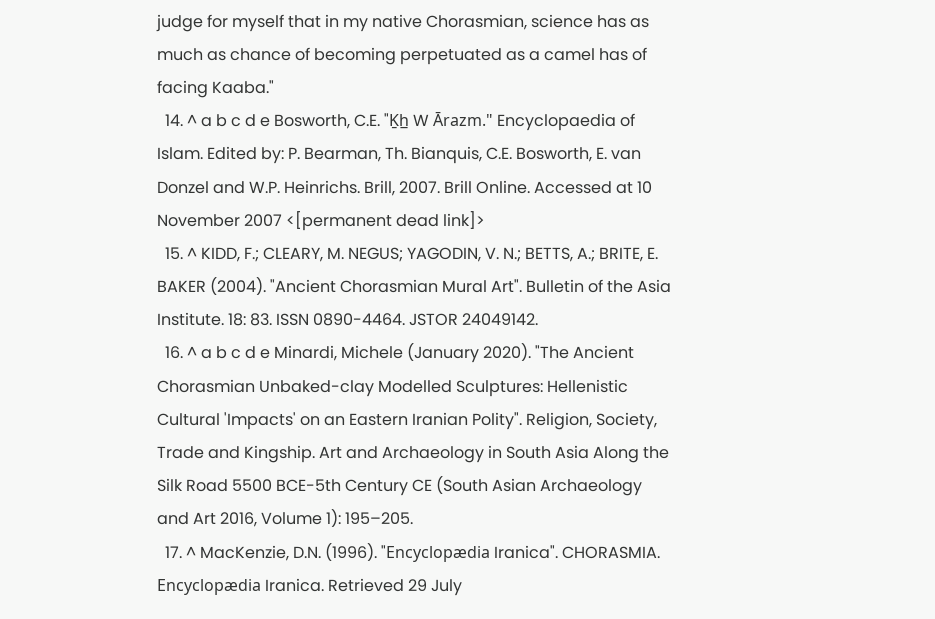judge for myself that in my native Chorasmian, science has as much as chance of becoming perpetuated as a camel has of facing Kaaba."
  14. ^ a b c d e Bosworth, C.E. "Ḵh̲ W Ārazm." Encyclopaedia of Islam. Edited by: P. Bearman, Th. Bianquis, C.E. Bosworth, E. van Donzel and W.P. Heinrichs. Brill, 2007. Brill Online. Accessed at 10 November 2007 <[permanent dead link]>
  15. ^ KIDD, F.; CLEARY, M. NEGUS; YAGODIN, V. N.; BETTS, A.; BRITE, E. BAKER (2004). "Ancient Chorasmian Mural Art". Bulletin of the Asia Institute. 18: 83. ISSN 0890-4464. JSTOR 24049142.
  16. ^ a b c d e Minardi, Michele (January 2020). "The Ancient Chorasmian Unbaked-clay Modelled Sculptures: Hellenistic Cultural 'Impacts' on an Eastern Iranian Polity". Religion, Society, Trade and Kingship. Art and Archaeology in South Asia Along the Silk Road 5500 BCE-5th Century CE (South Asian Archaeology and Art 2016, Volume 1): 195–205.
  17. ^ MacKenzie, D.N. (1996). "Encyclopædia Iranica". CHORASMIA. Encyclopædia Iranica. Retrieved 29 July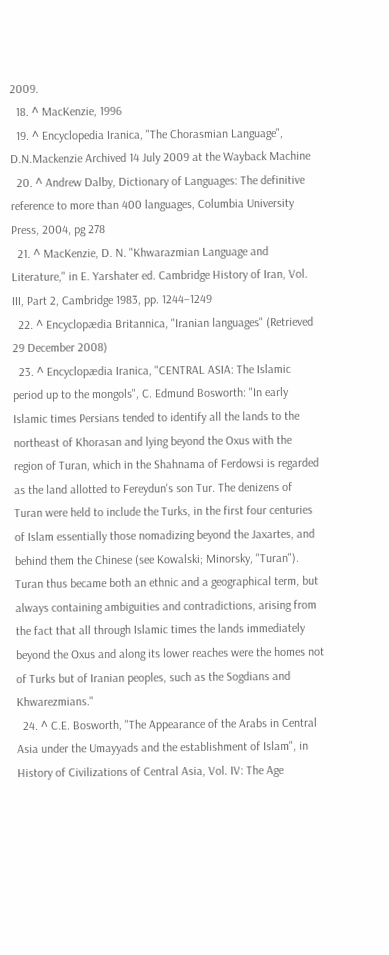2009.
  18. ^ MacKenzie, 1996
  19. ^ Encyclopedia Iranica, "The Chorasmian Language", D.N.Mackenzie Archived 14 July 2009 at the Wayback Machine
  20. ^ Andrew Dalby, Dictionary of Languages: The definitive reference to more than 400 languages, Columbia University Press, 2004, pg 278
  21. ^ MacKenzie, D. N. "Khwarazmian Language and Literature," in E. Yarshater ed. Cambridge History of Iran, Vol. III, Part 2, Cambridge 1983, pp. 1244–1249
  22. ^ Encyclopædia Britannica, "Iranian languages" (Retrieved 29 December 2008)
  23. ^ Encyclopædia Iranica, "CENTRAL ASIA: The Islamic period up to the mongols", C. Edmund Bosworth: "In early Islamic times Persians tended to identify all the lands to the northeast of Khorasan and lying beyond the Oxus with the region of Turan, which in the Shahnama of Ferdowsi is regarded as the land allotted to Fereydun's son Tur. The denizens of Turan were held to include the Turks, in the first four centuries of Islam essentially those nomadizing beyond the Jaxartes, and behind them the Chinese (see Kowalski; Minorsky, "Turan"). Turan thus became both an ethnic and a geographical term, but always containing ambiguities and contradictions, arising from the fact that all through Islamic times the lands immediately beyond the Oxus and along its lower reaches were the homes not of Turks but of Iranian peoples, such as the Sogdians and Khwarezmians."
  24. ^ C.E. Bosworth, "The Appearance of the Arabs in Central Asia under the Umayyads and the establishment of Islam", in History of Civilizations of Central Asia, Vol. IV: The Age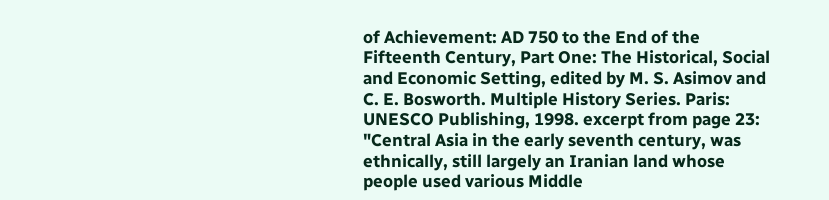of Achievement: AD 750 to the End of the Fifteenth Century, Part One: The Historical, Social and Economic Setting, edited by M. S. Asimov and C. E. Bosworth. Multiple History Series. Paris: UNESCO Publishing, 1998. excerpt from page 23: "Central Asia in the early seventh century, was ethnically, still largely an Iranian land whose people used various Middle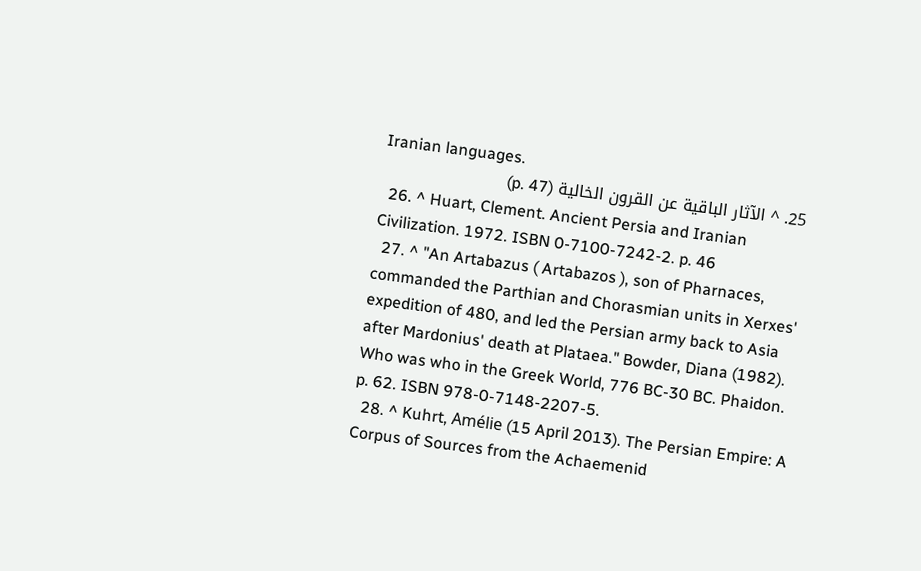Iranian languages.
  25. ^ الآثار الباقية عن القرون الخالية (p. 47)
  26. ^ Huart, Clement. Ancient Persia and Iranian Civilization. 1972. ISBN 0-7100-7242-2. p. 46
  27. ^ "An Artabazus ( Artabazos ), son of Pharnaces, commanded the Parthian and Chorasmian units in Xerxes' expedition of 480, and led the Persian army back to Asia after Mardonius' death at Plataea." Bowder, Diana (1982). Who was who in the Greek World, 776 BC-30 BC. Phaidon. p. 62. ISBN 978-0-7148-2207-5.
  28. ^ Kuhrt, Amélie (15 April 2013). The Persian Empire: A Corpus of Sources from the Achaemenid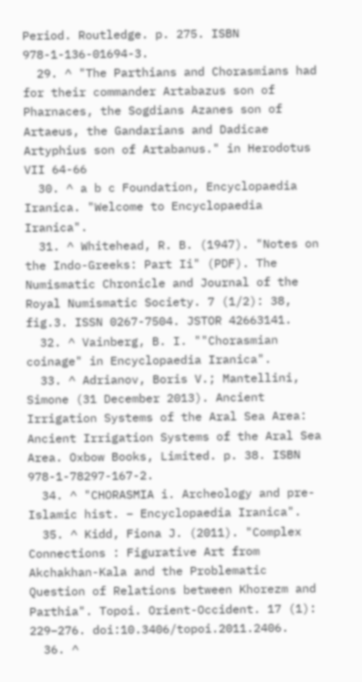Period. Routledge. p. 275. ISBN 978-1-136-01694-3.
  29. ^ "The Parthians and Chorasmians had for their commander Artabazus son of Pharnaces, the Sogdians Azanes son of Artaeus, the Gandarians and Dadicae Artyphius son of Artabanus." in Herodotus VII 64-66
  30. ^ a b c Foundation, Encyclopaedia Iranica. "Welcome to Encyclopaedia Iranica".
  31. ^ Whitehead, R. B. (1947). "Notes on the Indo-Greeks: Part Ii" (PDF). The Numismatic Chronicle and Journal of the Royal Numismatic Society. 7 (1/2): 38, fig.3. ISSN 0267-7504. JSTOR 42663141.
  32. ^ Vainberg, B. I. ""Chorasmian coinage" in Encyclopaedia Iranica".
  33. ^ Adrianov, Boris V.; Mantellini, Simone (31 December 2013). Ancient Irrigation Systems of the Aral Sea Area: Ancient Irrigation Systems of the Aral Sea Area. Oxbow Books, Limited. p. 38. ISBN 978-1-78297-167-2.
  34. ^ "CHORASMIA i. Archeology and pre-Islamic hist. – Encyclopaedia Iranica".
  35. ^ Kidd, Fiona J. (2011). "Complex Connections : Figurative Art from Akchakhan-Kala and the Problematic Question of Relations between Khorezm and Parthia". Topoi. Orient-Occident. 17 (1): 229–276. doi:10.3406/topoi.2011.2406.
  36. ^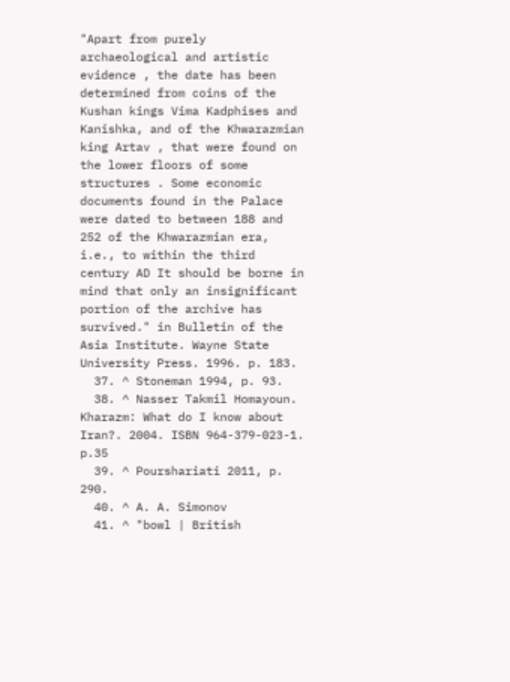"Apart from purely archaeological and artistic evidence , the date has been determined from coins of the Kushan kings Vima Kadphises and Kanishka, and of the Khwarazmian king Artav , that were found on the lower floors of some structures . Some economic documents found in the Palace were dated to between 188 and 252 of the Khwarazmian era, i.e., to within the third century AD It should be borne in mind that only an insignificant portion of the archive has survived." in Bulletin of the Asia Institute. Wayne State University Press. 1996. p. 183.
  37. ^ Stoneman 1994, p. 93.
  38. ^ Nasser Takmil Homayoun. Kharazm: What do I know about Iran?. 2004. ISBN 964-379-023-1. p.35
  39. ^ Pourshariati 2011, p. 290.
  40. ^ A. A. Simonov
  41. ^ "bowl | British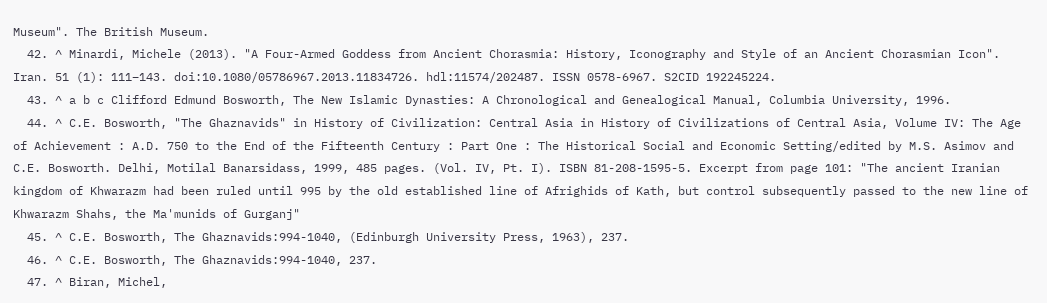Museum". The British Museum.
  42. ^ Minardi, Michele (2013). "A Four-Armed Goddess from Ancient Chorasmia: History, Iconography and Style of an Ancient Chorasmian Icon". Iran. 51 (1): 111–143. doi:10.1080/05786967.2013.11834726. hdl:11574/202487. ISSN 0578-6967. S2CID 192245224.
  43. ^ a b c Clifford Edmund Bosworth, The New Islamic Dynasties: A Chronological and Genealogical Manual, Columbia University, 1996.
  44. ^ C.E. Bosworth, "The Ghaznavids" in History of Civilization: Central Asia in History of Civilizations of Central Asia, Volume IV: The Age of Achievement : A.D. 750 to the End of the Fifteenth Century : Part One : The Historical Social and Economic Setting/edited by M.S. Asimov and C.E. Bosworth. Delhi, Motilal Banarsidass, 1999, 485 pages. (Vol. IV, Pt. I). ISBN 81-208-1595-5. Excerpt from page 101: "The ancient Iranian kingdom of Khwarazm had been ruled until 995 by the old established line of Afrighids of Kath, but control subsequently passed to the new line of Khwarazm Shahs, the Ma'munids of Gurganj"
  45. ^ C.E. Bosworth, The Ghaznavids:994-1040, (Edinburgh University Press, 1963), 237.
  46. ^ C.E. Bosworth, The Ghaznavids:994-1040, 237.
  47. ^ Biran, Michel,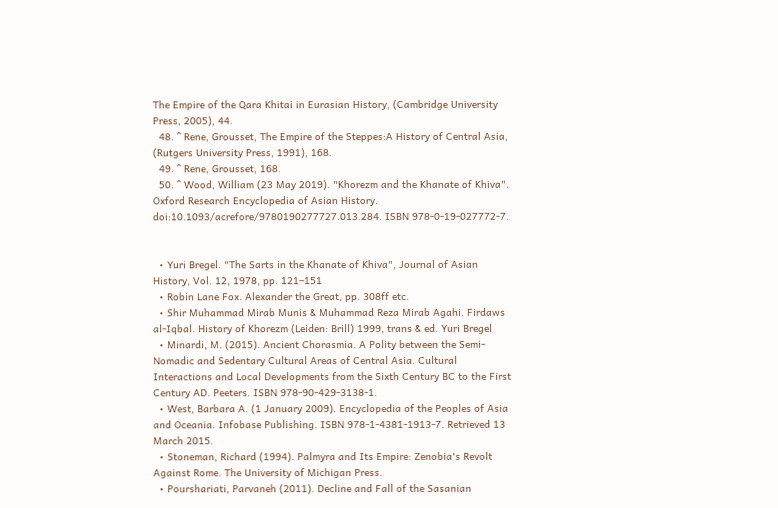The Empire of the Qara Khitai in Eurasian History, (Cambridge University Press, 2005), 44.
  48. ^ Rene, Grousset, The Empire of the Steppes:A History of Central Asia, (Rutgers University Press, 1991), 168.
  49. ^ Rene, Grousset, 168.
  50. ^ Wood, William (23 May 2019). "Khorezm and the Khanate of Khiva". Oxford Research Encyclopedia of Asian History. doi:10.1093/acrefore/9780190277727.013.284. ISBN 978-0-19-027772-7.


  • Yuri Bregel. "The Sarts in the Khanate of Khiva", Journal of Asian History, Vol. 12, 1978, pp. 121–151
  • Robin Lane Fox. Alexander the Great, pp. 308ff etc.
  • Shir Muhammad Mirab Munis & Muhammad Reza Mirab Agahi. Firdaws al-Iqbal. History of Khorezm (Leiden: Brill) 1999, trans & ed. Yuri Bregel
  • Minardi, M. (2015). Ancient Chorasmia. A Polity between the Semi-Nomadic and Sedentary Cultural Areas of Central Asia. Cultural Interactions and Local Developments from the Sixth Century BC to the First Century AD. Peeters. ISBN 978-90-429-3138-1.
  • West, Barbara A. (1 January 2009). Encyclopedia of the Peoples of Asia and Oceania. Infobase Publishing. ISBN 978-1-4381-1913-7. Retrieved 13 March 2015.
  • Stoneman, Richard (1994). Palmyra and Its Empire: Zenobia's Revolt Against Rome. The University of Michigan Press.
  • Pourshariati, Parvaneh (2011). Decline and Fall of the Sasanian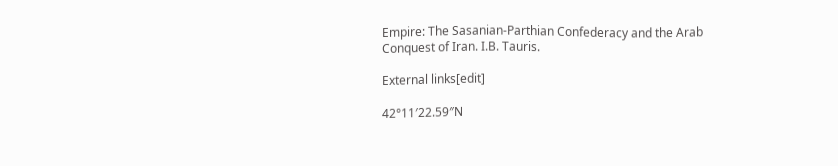Empire: The Sasanian-Parthian Confederacy and the Arab Conquest of Iran. I.B. Tauris.

External links[edit]

42°11′22.59″N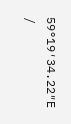59°19′34.22″E /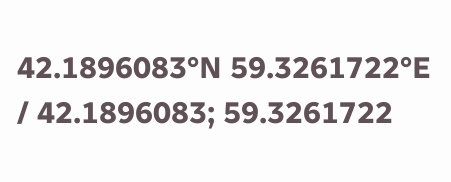42.1896083°N 59.3261722°E / 42.1896083; 59.3261722